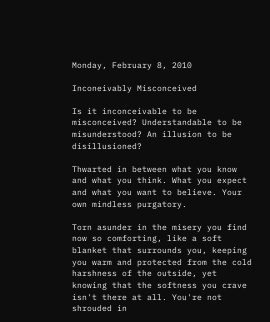Monday, February 8, 2010

Inconeivably Misconceived

Is it inconceivable to be misconceived? Understandable to be misunderstood? An illusion to be disillusioned?

Thwarted in between what you know and what you think. What you expect and what you want to believe. Your own mindless purgatory.

Torn asunder in the misery you find now so comforting, like a soft blanket that surrounds you, keeping you warm and protected from the cold harshness of the outside, yet knowing that the softness you crave isn't there at all. You're not shrouded in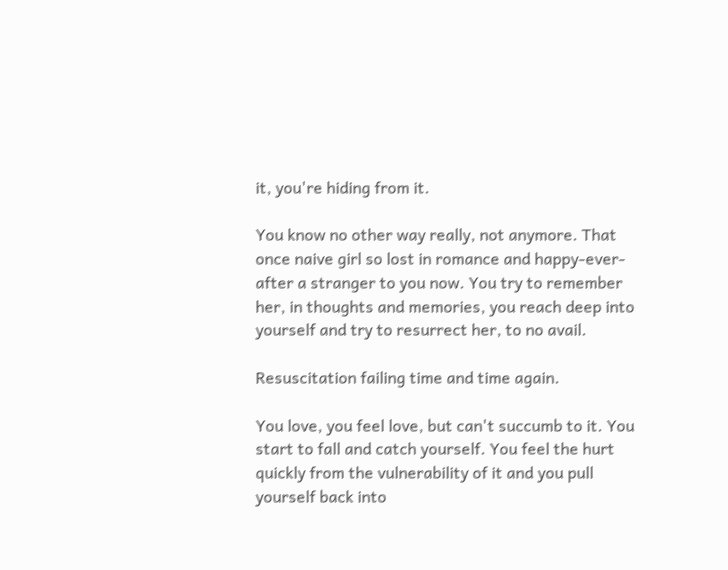it, you're hiding from it.

You know no other way really, not anymore. That once naive girl so lost in romance and happy-ever-after a stranger to you now. You try to remember her, in thoughts and memories, you reach deep into yourself and try to resurrect her, to no avail.

Resuscitation failing time and time again.

You love, you feel love, but can't succumb to it. You start to fall and catch yourself. You feel the hurt quickly from the vulnerability of it and you pull yourself back into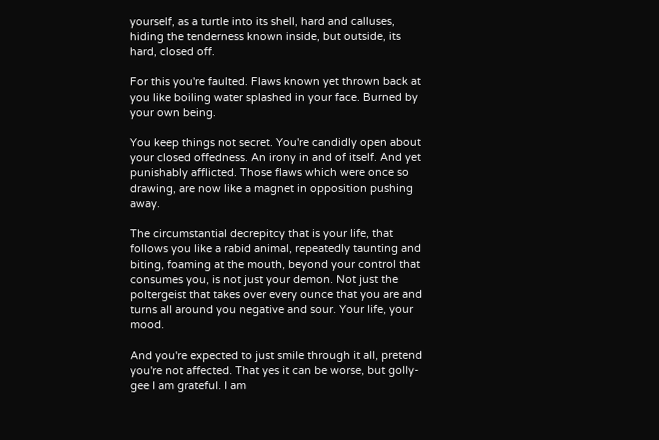yourself, as a turtle into its shell, hard and calluses, hiding the tenderness known inside, but outside, its hard, closed off.

For this you're faulted. Flaws known yet thrown back at you like boiling water splashed in your face. Burned by your own being.

You keep things not secret. You're candidly open about your closed offedness. An irony in and of itself. And yet punishably afflicted. Those flaws which were once so drawing, are now like a magnet in opposition pushing away.

The circumstantial decrepitcy that is your life, that follows you like a rabid animal, repeatedly taunting and biting, foaming at the mouth, beyond your control that consumes you, is not just your demon. Not just the poltergeist that takes over every ounce that you are and turns all around you negative and sour. Your life, your mood.

And you're expected to just smile through it all, pretend you're not affected. That yes it can be worse, but golly-gee I am grateful. I am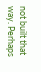not built that way. Perhaps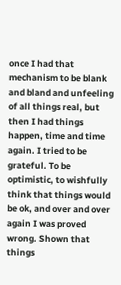once I had that mechanism to be blank and bland and unfeeling of all things real, but then I had things happen, time and time again. I tried to be grateful. To be optimistic, to wishfully think that things would be ok, and over and over again I was proved wrong. Shown that things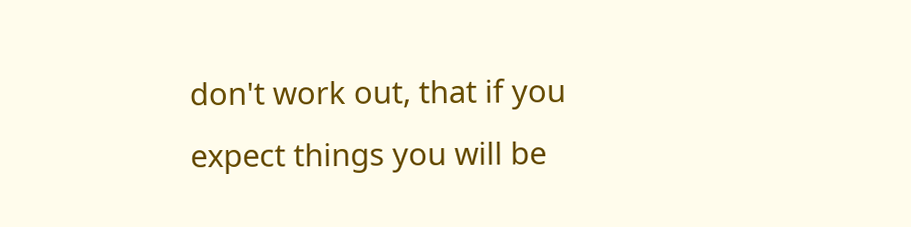don't work out, that if you expect things you will be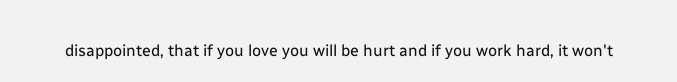disappointed, that if you love you will be hurt and if you work hard, it won't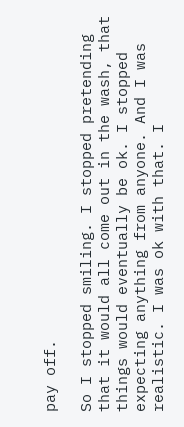pay off.

So I stopped smiling. I stopped pretending that it would all come out in the wash, that things would eventually be ok. I stopped expecting anything from anyone. And I was realistic. I was ok with that. I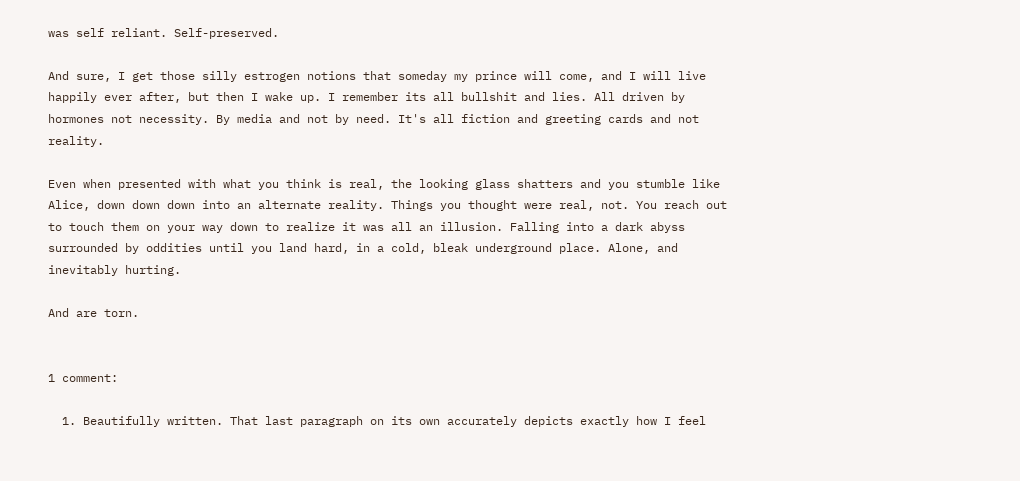was self reliant. Self-preserved.

And sure, I get those silly estrogen notions that someday my prince will come, and I will live happily ever after, but then I wake up. I remember its all bullshit and lies. All driven by hormones not necessity. By media and not by need. It's all fiction and greeting cards and not reality.

Even when presented with what you think is real, the looking glass shatters and you stumble like Alice, down down down into an alternate reality. Things you thought were real, not. You reach out to touch them on your way down to realize it was all an illusion. Falling into a dark abyss surrounded by oddities until you land hard, in a cold, bleak underground place. Alone, and inevitably hurting.

And are torn.


1 comment:

  1. Beautifully written. That last paragraph on its own accurately depicts exactly how I feel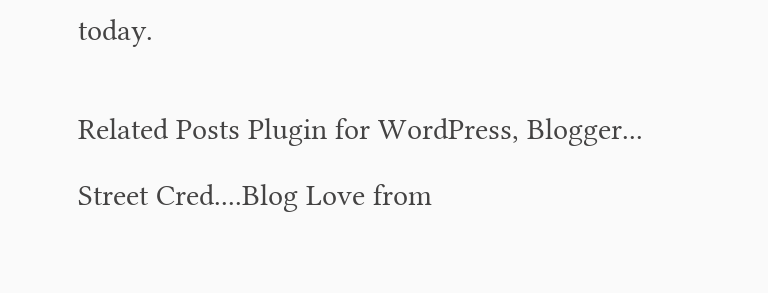today.


Related Posts Plugin for WordPress, Blogger...

Street Cred....Blog Love from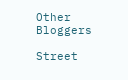Other Bloggers

Street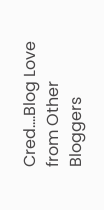Cred....Blog Love from Other Bloggers